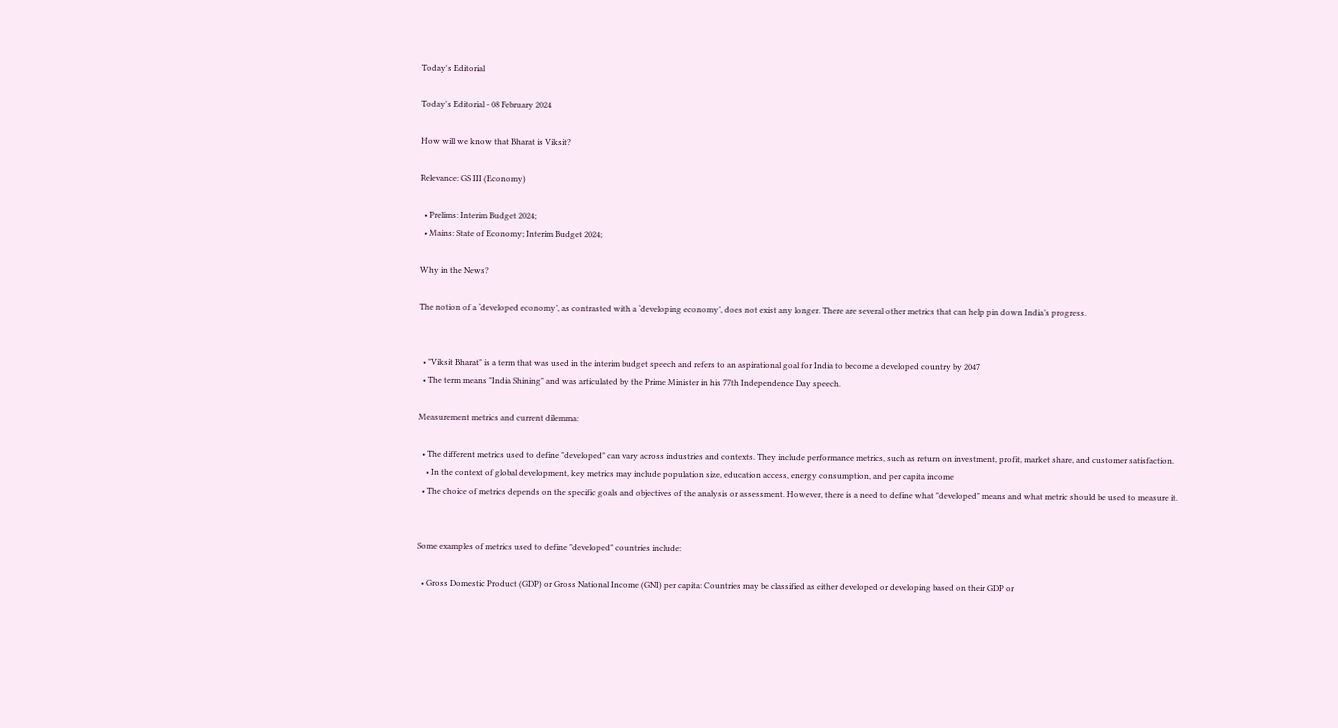Today's Editorial

Today's Editorial - 08 February 2024

How will we know that Bharat is Viksit?

Relevance: GS III (Economy)

  • Prelims: Interim Budget 2024;
  • Mains: State of Economy; Interim Budget 2024;

Why in the News?

The notion of a ‘developed economy’, as contrasted with a ‘developing economy’, does not exist any longer. There are several other metrics that can help pin down India’s progress.


  • "Viksit Bharat" is a term that was used in the interim budget speech and refers to an aspirational goal for India to become a developed country by 2047
  • The term means "India Shining" and was articulated by the Prime Minister in his 77th Independence Day speech.

Measurement metrics and current dilemma:

  • The different metrics used to define "developed" can vary across industries and contexts. They include performance metrics, such as return on investment, profit, market share, and customer satisfaction.
    • In the context of global development, key metrics may include population size, education access, energy consumption, and per capita income
  • The choice of metrics depends on the specific goals and objectives of the analysis or assessment. However, there is a need to define what "developed" means and what metric should be used to measure it.


Some examples of metrics used to define "developed" countries include:

  • Gross Domestic Product (GDP) or Gross National Income (GNI) per capita: Countries may be classified as either developed or developing based on their GDP or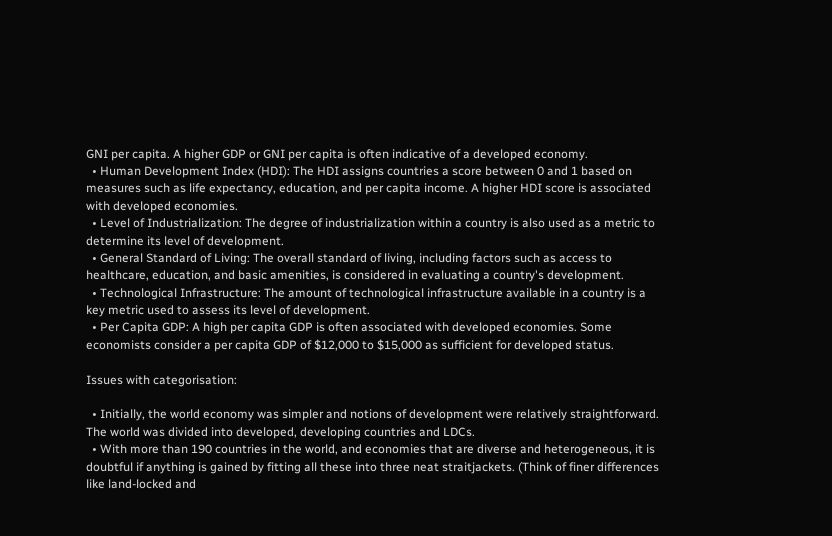GNI per capita. A higher GDP or GNI per capita is often indicative of a developed economy.
  • Human Development Index (HDI): The HDI assigns countries a score between 0 and 1 based on measures such as life expectancy, education, and per capita income. A higher HDI score is associated with developed economies.
  • Level of Industrialization: The degree of industrialization within a country is also used as a metric to determine its level of development.
  • General Standard of Living: The overall standard of living, including factors such as access to healthcare, education, and basic amenities, is considered in evaluating a country's development.
  • Technological Infrastructure: The amount of technological infrastructure available in a country is a key metric used to assess its level of development.
  • Per Capita GDP: A high per capita GDP is often associated with developed economies. Some economists consider a per capita GDP of $12,000 to $15,000 as sufficient for developed status.

Issues with categorisation:

  • Initially, the world economy was simpler and notions of development were relatively straightforward. The world was divided into developed, developing countries and LDCs.
  • With more than 190 countries in the world, and economies that are diverse and heterogeneous, it is doubtful if anything is gained by fitting all these into three neat straitjackets. (Think of finer differences like land-locked and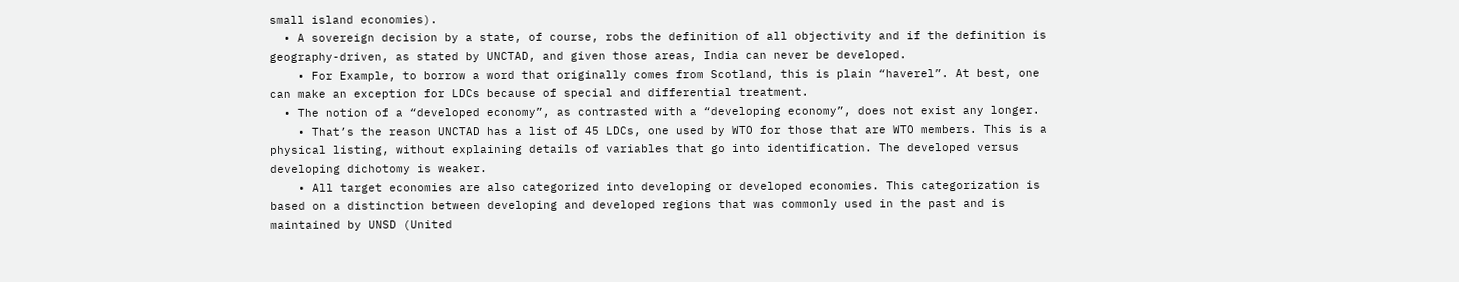small island economies).
  • A sovereign decision by a state, of course, robs the definition of all objectivity and if the definition is geography-driven, as stated by UNCTAD, and given those areas, India can never be developed.
    • For Example, to borrow a word that originally comes from Scotland, this is plain “haverel”. At best, one can make an exception for LDCs because of special and differential treatment.
  • The notion of a “developed economy”, as contrasted with a “developing economy”, does not exist any longer.
    • That’s the reason UNCTAD has a list of 45 LDCs, one used by WTO for those that are WTO members. This is a physical listing, without explaining details of variables that go into identification. The developed versus developing dichotomy is weaker.
    • All target economies are also categorized into developing or developed economies. This categorization is based on a distinction between developing and developed regions that was commonly used in the past and is maintained by UNSD (United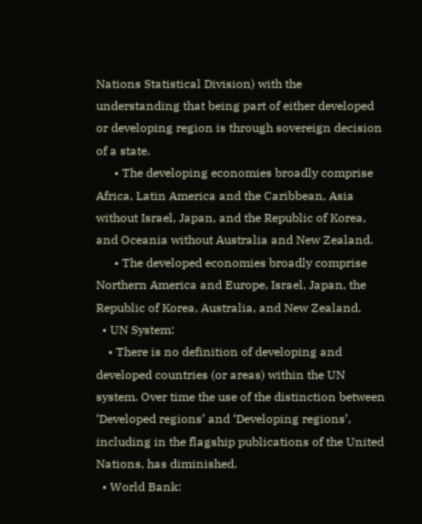Nations Statistical Division) with the understanding that being part of either developed or developing region is through sovereign decision of a state.
      • The developing economies broadly comprise Africa, Latin America and the Caribbean, Asia without Israel, Japan, and the Republic of Korea, and Oceania without Australia and New Zealand.
      • The developed economies broadly comprise Northern America and Europe, Israel, Japan, the Republic of Korea, Australia, and New Zealand.
  • UN System:
    • There is no definition of developing and developed countries (or areas) within the UN system. Over time the use of the distinction between ‘Developed regions’ and ‘Developing regions’, including in the flagship publications of the United Nations, has diminished.
  • World Bank: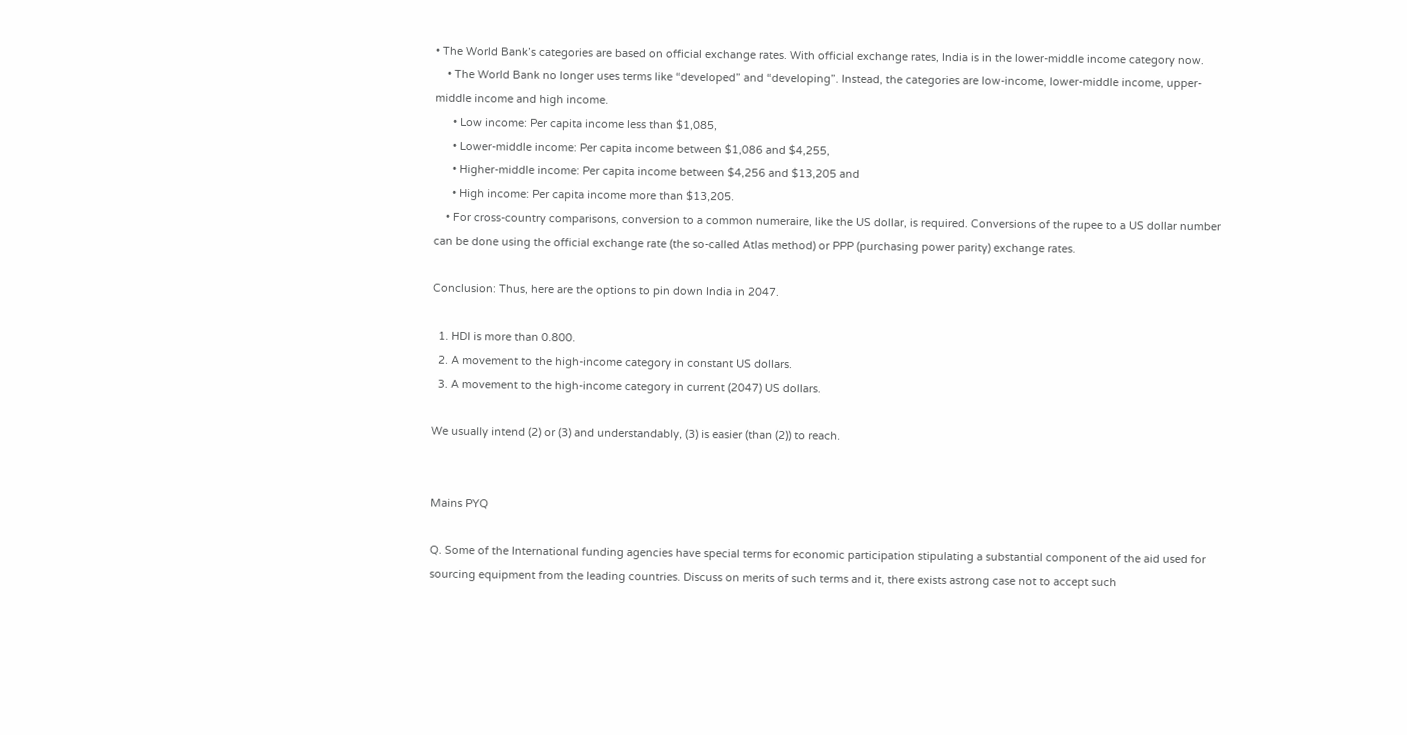• The World Bank’s categories are based on official exchange rates. With official exchange rates, India is in the lower-middle income category now.
    • The World Bank no longer uses terms like “developed” and “developing”. Instead, the categories are low-income, lower-middle income, upper-middle income and high income.
      • Low income: Per capita income less than $1,085,
      • Lower-middle income: Per capita income between $1,086 and $4,255,
      • Higher-middle income: Per capita income between $4,256 and $13,205 and
      • High income: Per capita income more than $13,205.
    • For cross-country comparisons, conversion to a common numeraire, like the US dollar, is required. Conversions of the rupee to a US dollar number can be done using the official exchange rate (the so-called Atlas method) or PPP (purchasing power parity) exchange rates.

Conclusion: Thus, here are the options to pin down India in 2047.

  1. HDI is more than 0.800.
  2. A movement to the high-income category in constant US dollars.
  3. A movement to the high-income category in current (2047) US dollars.

We usually intend (2) or (3) and understandably, (3) is easier (than (2)) to reach.


Mains PYQ

Q. Some of the International funding agencies have special terms for economic participation stipulating a substantial component of the aid used for sourcing equipment from the leading countries. Discuss on merits of such terms and it, there exists astrong case not to accept such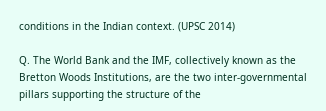conditions in the Indian context. (UPSC 2014)

Q. The World Bank and the IMF, collectively known as the Bretton Woods Institutions, are the two inter-governmental pillars supporting the structure of the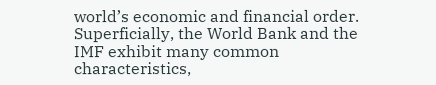world’s economic and financial order. Superficially, the World Bank and the IMF exhibit many common characteristics,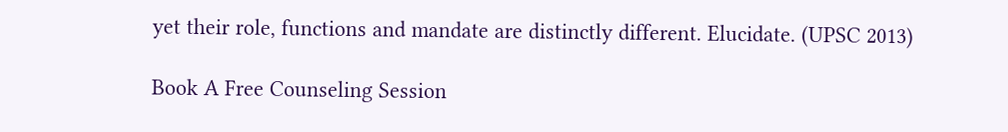yet their role, functions and mandate are distinctly different. Elucidate. (UPSC 2013)

Book A Free Counseling Session